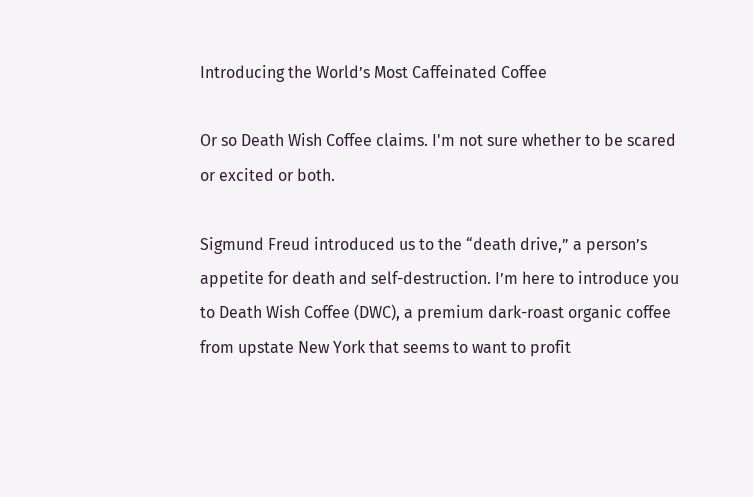Introducing the World’s Most Caffeinated Coffee

Or so Death Wish Coffee claims. I'm not sure whether to be scared or excited or both.

Sigmund Freud introduced us to the “death drive,” a person’s appetite for death and self-destruction. I’m here to introduce you to Death Wish Coffee (DWC), a premium dark-roast organic coffee from upstate New York that seems to want to profit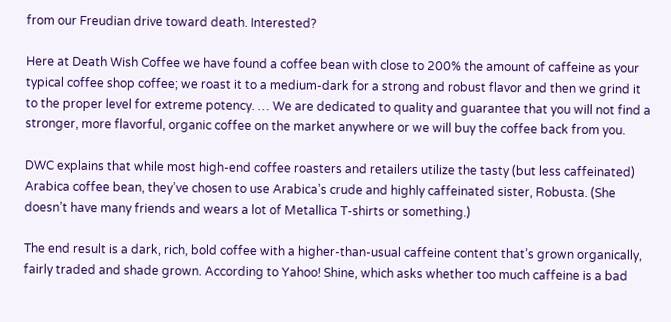from our Freudian drive toward death. Interested?

Here at Death Wish Coffee we have found a coffee bean with close to 200% the amount of caffeine as your typical coffee shop coffee; we roast it to a medium-dark for a strong and robust flavor and then we grind it to the proper level for extreme potency. … We are dedicated to quality and guarantee that you will not find a stronger, more flavorful, organic coffee on the market anywhere or we will buy the coffee back from you.

DWC explains that while most high-end coffee roasters and retailers utilize the tasty (but less caffeinated) Arabica coffee bean, they’ve chosen to use Arabica’s crude and highly caffeinated sister, Robusta. (She doesn’t have many friends and wears a lot of Metallica T-shirts or something.)

The end result is a dark, rich, bold coffee with a higher-than-usual caffeine content that’s grown organically, fairly traded and shade grown. According to Yahoo! Shine, which asks whether too much caffeine is a bad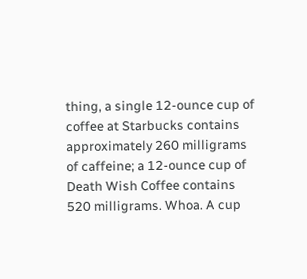thing, a single 12-ounce cup of coffee at Starbucks contains approximately 260 milligrams of caffeine; a 12-ounce cup of Death Wish Coffee contains 520 milligrams. Whoa. A cup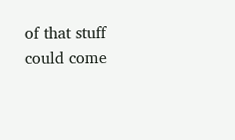of that stuff could come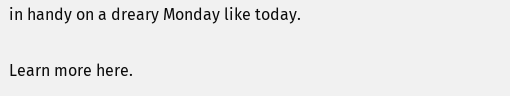in handy on a dreary Monday like today.

Learn more here.